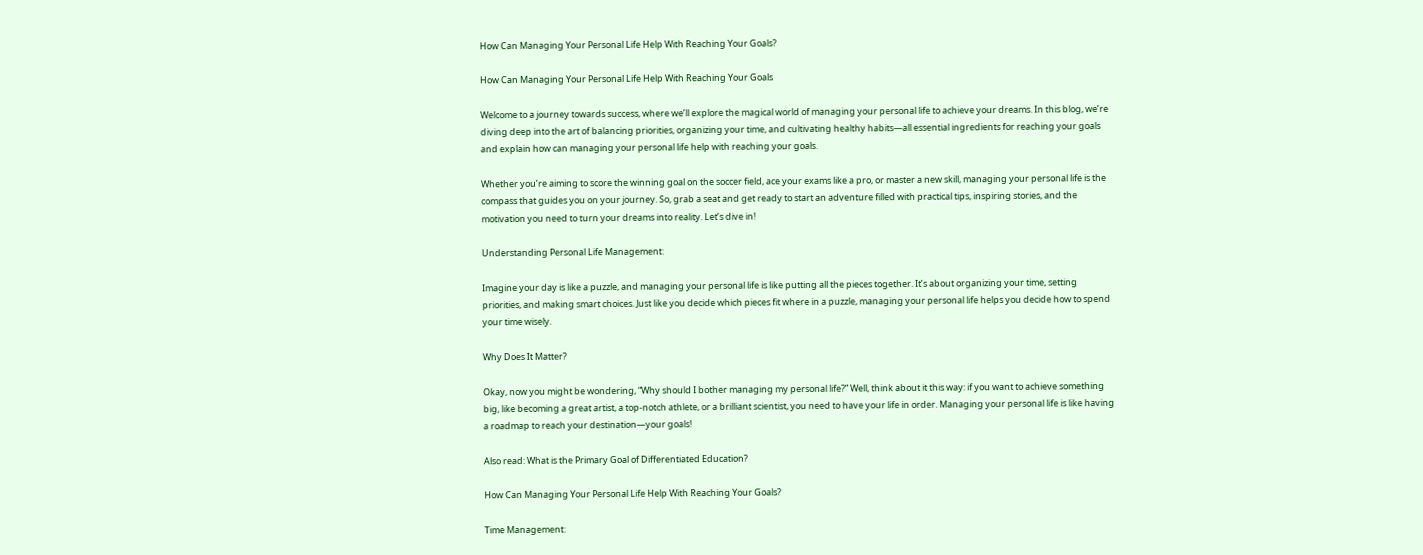How Can Managing Your Personal Life Help With Reaching Your Goals?

How Can Managing Your Personal Life Help With Reaching Your Goals

Welcome to a journey towards success, where we’ll explore the magical world of managing your personal life to achieve your dreams. In this blog, we’re diving deep into the art of balancing priorities, organizing your time, and cultivating healthy habits—all essential ingredients for reaching your goals and explain how can managing your personal life help with reaching your goals.

Whether you’re aiming to score the winning goal on the soccer field, ace your exams like a pro, or master a new skill, managing your personal life is the compass that guides you on your journey. So, grab a seat and get ready to start an adventure filled with practical tips, inspiring stories, and the motivation you need to turn your dreams into reality. Let’s dive in!

Understanding Personal Life Management:

Imagine your day is like a puzzle, and managing your personal life is like putting all the pieces together. It’s about organizing your time, setting priorities, and making smart choices. Just like you decide which pieces fit where in a puzzle, managing your personal life helps you decide how to spend your time wisely.

Why Does It Matter?

Okay, now you might be wondering, “Why should I bother managing my personal life?” Well, think about it this way: if you want to achieve something big, like becoming a great artist, a top-notch athlete, or a brilliant scientist, you need to have your life in order. Managing your personal life is like having a roadmap to reach your destination—your goals!

Also read: What is the Primary Goal of Differentiated Education?

How Can Managing Your Personal Life Help With Reaching Your Goals?

Time Management: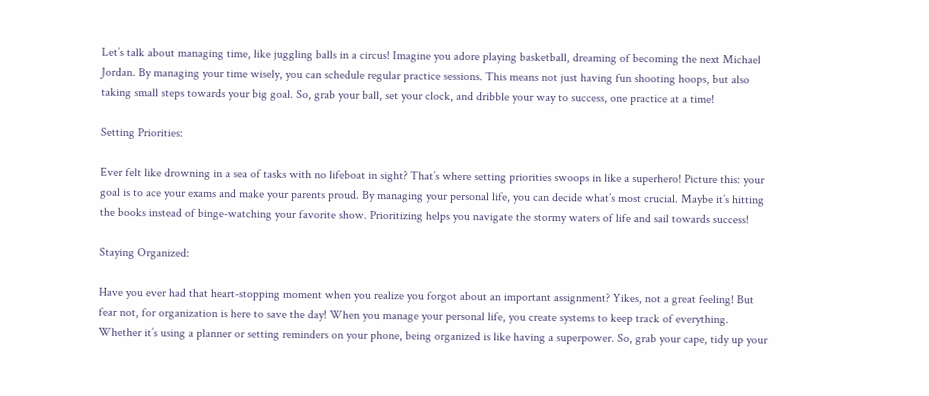Let’s talk about managing time, like juggling balls in a circus! Imagine you adore playing basketball, dreaming of becoming the next Michael Jordan. By managing your time wisely, you can schedule regular practice sessions. This means not just having fun shooting hoops, but also taking small steps towards your big goal. So, grab your ball, set your clock, and dribble your way to success, one practice at a time!

Setting Priorities:

Ever felt like drowning in a sea of tasks with no lifeboat in sight? That’s where setting priorities swoops in like a superhero! Picture this: your goal is to ace your exams and make your parents proud. By managing your personal life, you can decide what’s most crucial. Maybe it’s hitting the books instead of binge-watching your favorite show. Prioritizing helps you navigate the stormy waters of life and sail towards success!

Staying Organized:

Have you ever had that heart-stopping moment when you realize you forgot about an important assignment? Yikes, not a great feeling! But fear not, for organization is here to save the day! When you manage your personal life, you create systems to keep track of everything. Whether it’s using a planner or setting reminders on your phone, being organized is like having a superpower. So, grab your cape, tidy up your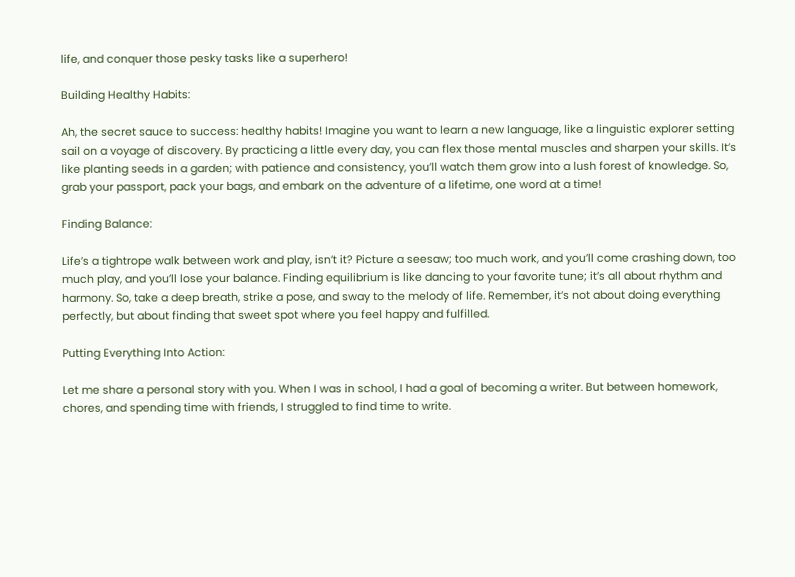life, and conquer those pesky tasks like a superhero!

Building Healthy Habits:

Ah, the secret sauce to success: healthy habits! Imagine you want to learn a new language, like a linguistic explorer setting sail on a voyage of discovery. By practicing a little every day, you can flex those mental muscles and sharpen your skills. It’s like planting seeds in a garden; with patience and consistency, you’ll watch them grow into a lush forest of knowledge. So, grab your passport, pack your bags, and embark on the adventure of a lifetime, one word at a time!

Finding Balance:

Life’s a tightrope walk between work and play, isn’t it? Picture a seesaw; too much work, and you’ll come crashing down, too much play, and you’ll lose your balance. Finding equilibrium is like dancing to your favorite tune; it’s all about rhythm and harmony. So, take a deep breath, strike a pose, and sway to the melody of life. Remember, it’s not about doing everything perfectly, but about finding that sweet spot where you feel happy and fulfilled.

Putting Everything Into Action:

Let me share a personal story with you. When I was in school, I had a goal of becoming a writer. But between homework, chores, and spending time with friends, I struggled to find time to write.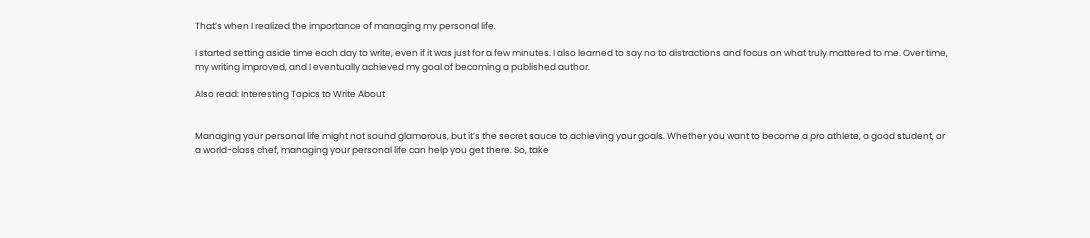That’s when I realized the importance of managing my personal life.

I started setting aside time each day to write, even if it was just for a few minutes. I also learned to say no to distractions and focus on what truly mattered to me. Over time, my writing improved, and I eventually achieved my goal of becoming a published author.

Also read: Interesting Topics to Write About


Managing your personal life might not sound glamorous, but it’s the secret sauce to achieving your goals. Whether you want to become a pro athlete, a good student, or a world-class chef, managing your personal life can help you get there. So, take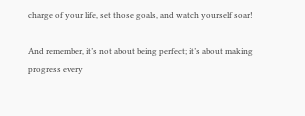charge of your life, set those goals, and watch yourself soar!

And remember, it’s not about being perfect; it’s about making progress every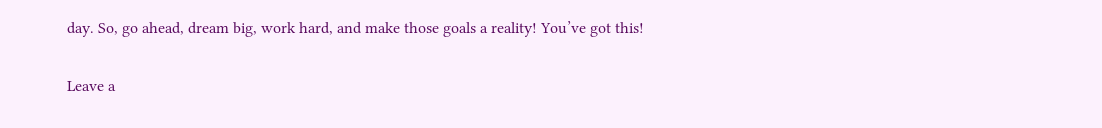day. So, go ahead, dream big, work hard, and make those goals a reality! You’ve got this!

Leave a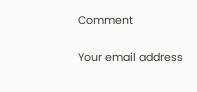Comment

Your email address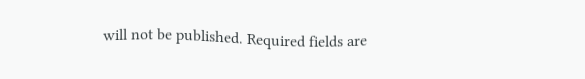will not be published. Required fields are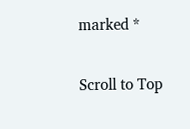marked *

Scroll to Top